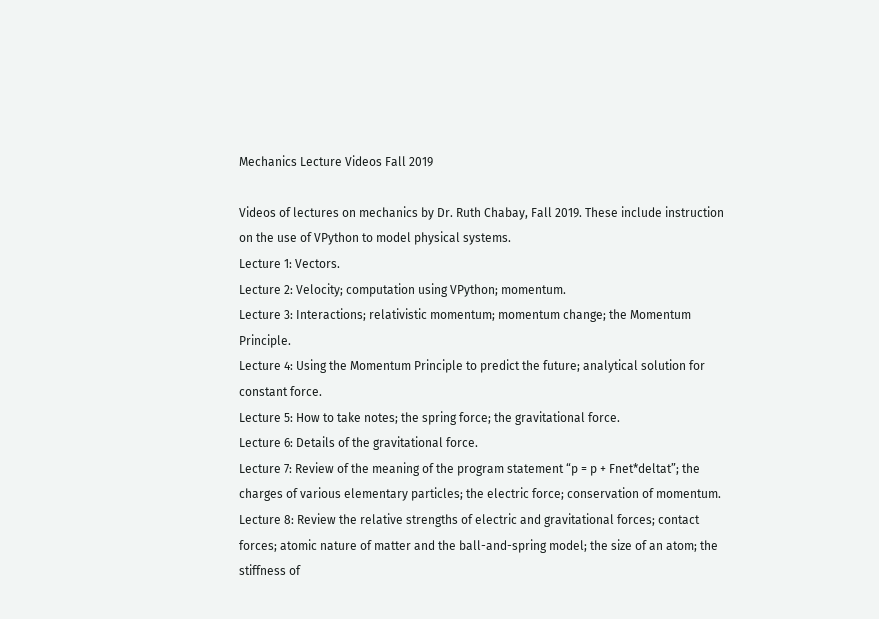Mechanics Lecture Videos Fall 2019

Videos of lectures on mechanics by Dr. Ruth Chabay, Fall 2019. These include instruction on the use of VPython to model physical systems.
Lecture 1: Vectors.
Lecture 2: Velocity; computation using VPython; momentum.
Lecture 3: Interactions; relativistic momentum; momentum change; the Momentum Principle.
Lecture 4: Using the Momentum Principle to predict the future; analytical solution for constant force.
Lecture 5: How to take notes; the spring force; the gravitational force.
Lecture 6: Details of the gravitational force.
Lecture 7: Review of the meaning of the program statement “p = p + Fnet*deltat”; the charges of various elementary particles; the electric force; conservation of momentum.
Lecture 8: Review the relative strengths of electric and gravitational forces; contact forces; atomic nature of matter and the ball-and-spring model; the size of an atom; the stiffness of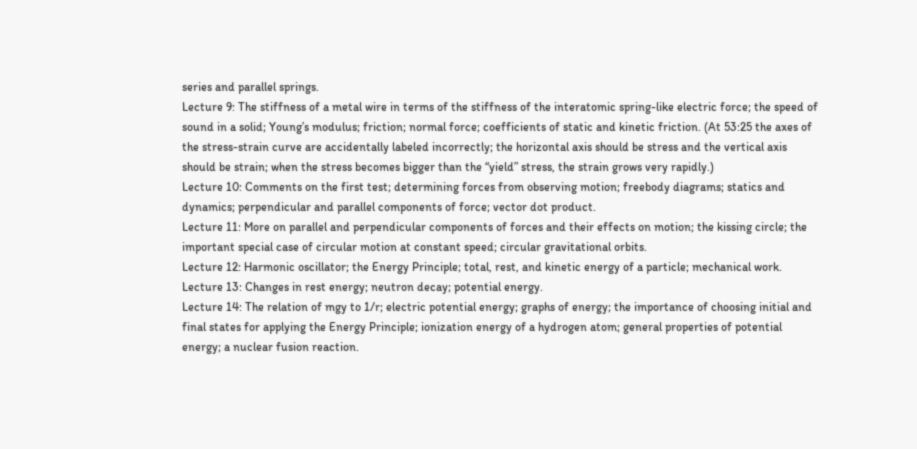series and parallel springs.
Lecture 9: The stiffness of a metal wire in terms of the stiffness of the interatomic spring-like electric force; the speed of sound in a solid; Young’s modulus; friction; normal force; coefficients of static and kinetic friction. (At 53:25 the axes of the stress-strain curve are accidentally labeled incorrectly; the horizontal axis should be stress and the vertical axis should be strain; when the stress becomes bigger than the “yield” stress, the strain grows very rapidly.)
Lecture 10: Comments on the first test; determining forces from observing motion; freebody diagrams; statics and dynamics; perpendicular and parallel components of force; vector dot product.
Lecture 11: More on parallel and perpendicular components of forces and their effects on motion; the kissing circle; the important special case of circular motion at constant speed; circular gravitational orbits.
Lecture 12: Harmonic oscillator; the Energy Principle; total, rest, and kinetic energy of a particle; mechanical work.
Lecture 13: Changes in rest energy; neutron decay; potential energy.
Lecture 14: The relation of mgy to 1/r; electric potential energy; graphs of energy; the importance of choosing initial and final states for applying the Energy Principle; ionization energy of a hydrogen atom; general properties of potential energy; a nuclear fusion reaction.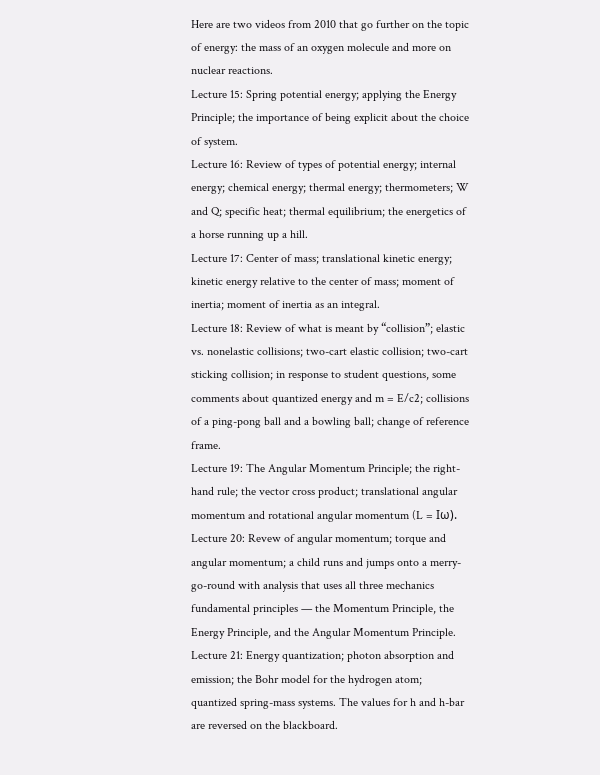Here are two videos from 2010 that go further on the topic of energy: the mass of an oxygen molecule and more on nuclear reactions.
Lecture 15: Spring potential energy; applying the Energy Principle; the importance of being explicit about the choice of system.
Lecture 16: Review of types of potential energy; internal energy; chemical energy; thermal energy; thermometers; W and Q; specific heat; thermal equilibrium; the energetics of a horse running up a hill.
Lecture 17: Center of mass; translational kinetic energy; kinetic energy relative to the center of mass; moment of inertia; moment of inertia as an integral.
Lecture 18: Review of what is meant by “collision”; elastic vs. nonelastic collisions; two-cart elastic collision; two-cart sticking collision; in response to student questions, some comments about quantized energy and m = E/c2; collisions of a ping-pong ball and a bowling ball; change of reference frame.
Lecture 19: The Angular Momentum Principle; the right-hand rule; the vector cross product; translational angular momentum and rotational angular momentum (L = Iω).
Lecture 20: Revew of angular momentum; torque and angular momentum; a child runs and jumps onto a merry-go-round with analysis that uses all three mechanics fundamental principles — the Momentum Principle, the Energy Principle, and the Angular Momentum Principle.
Lecture 21: Energy quantization; photon absorption and emission; the Bohr model for the hydrogen atom; quantized spring-mass systems. The values for h and h-bar are reversed on the blackboard.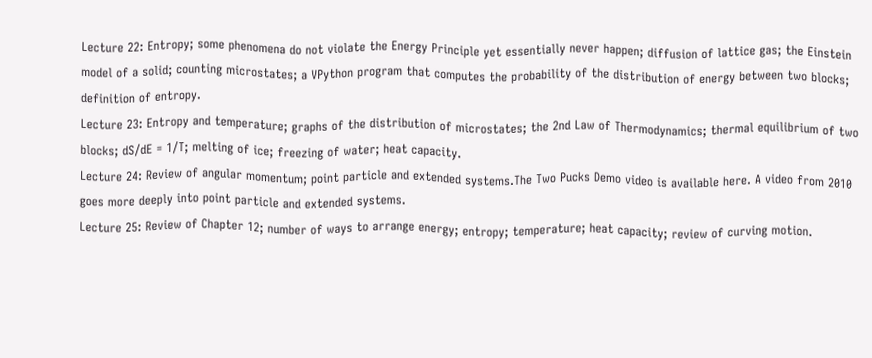Lecture 22: Entropy; some phenomena do not violate the Energy Principle yet essentially never happen; diffusion of lattice gas; the Einstein model of a solid; counting microstates; a VPython program that computes the probability of the distribution of energy between two blocks; definition of entropy.
Lecture 23: Entropy and temperature; graphs of the distribution of microstates; the 2nd Law of Thermodynamics; thermal equilibrium of two blocks; dS/dE = 1/T; melting of ice; freezing of water; heat capacity.
Lecture 24: Review of angular momentum; point particle and extended systems.The Two Pucks Demo video is available here. A video from 2010 goes more deeply into point particle and extended systems.
Lecture 25: Review of Chapter 12; number of ways to arrange energy; entropy; temperature; heat capacity; review of curving motion.